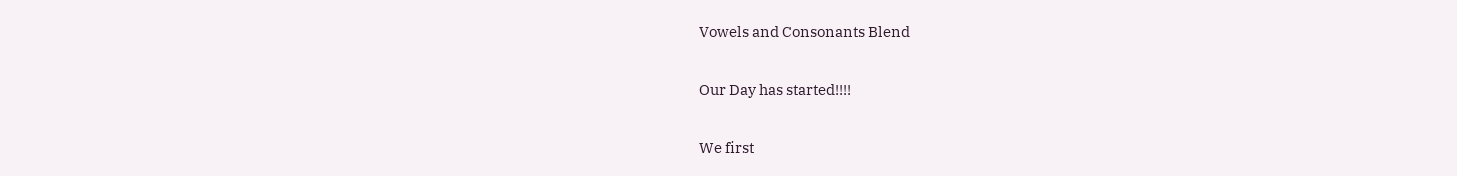Vowels and Consonants Blend

Our Day has started!!!!

We first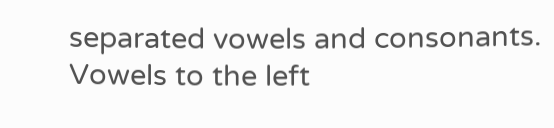separated vowels and consonants. Vowels to the left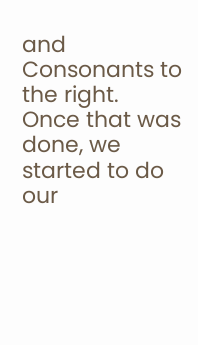and Consonants to the right.
Once that was done, we started to do our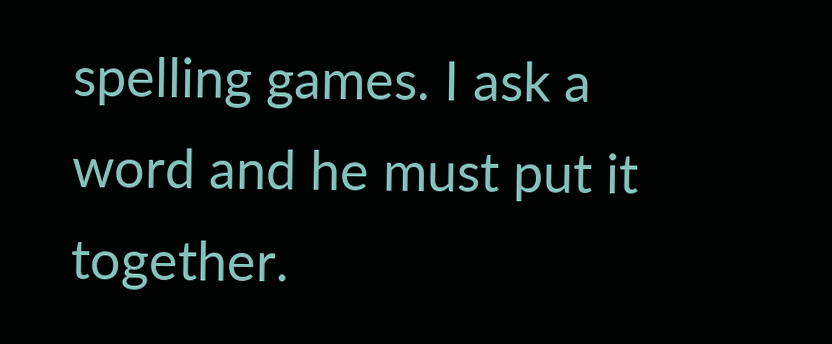spelling games. I ask a word and he must put it together.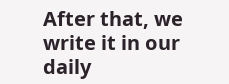After that, we write it in our daily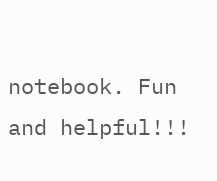notebook. Fun and helpful!!!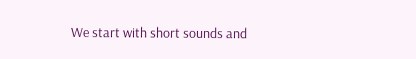We start with short sounds and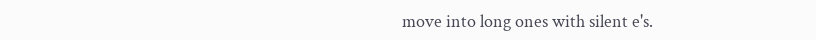move into long ones with silent e's.